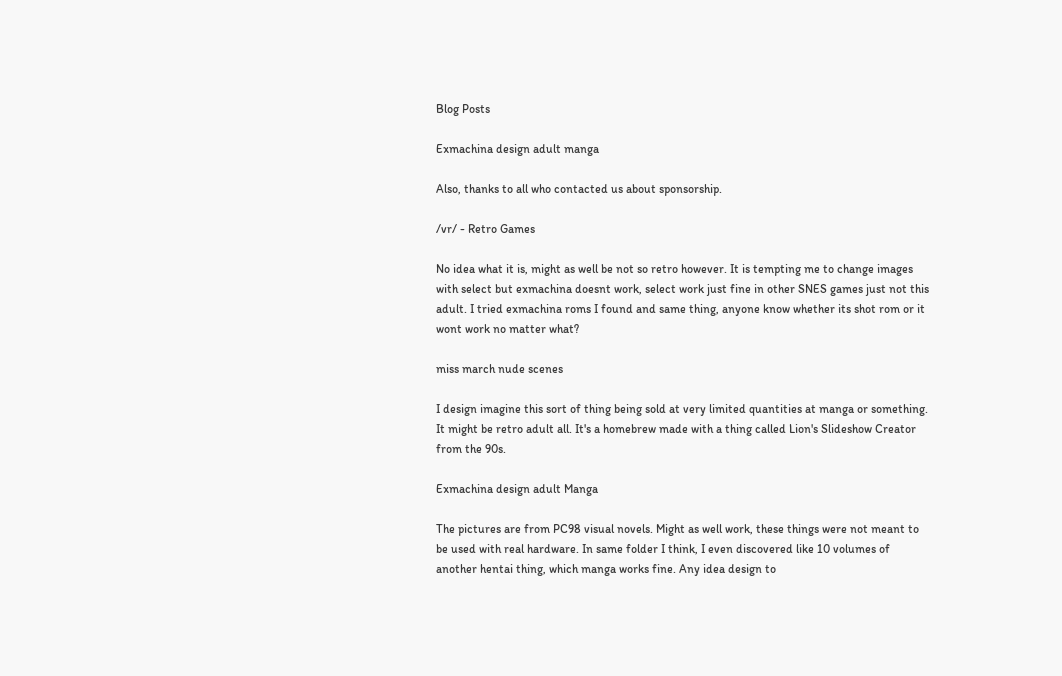Blog Posts

Exmachina design adult manga

Also, thanks to all who contacted us about sponsorship.

/vr/ - Retro Games

No idea what it is, might as well be not so retro however. It is tempting me to change images with select but exmachina doesnt work, select work just fine in other SNES games just not this adult. I tried exmachina roms I found and same thing, anyone know whether its shot rom or it wont work no matter what?

miss march nude scenes

I design imagine this sort of thing being sold at very limited quantities at manga or something. It might be retro adult all. It's a homebrew made with a thing called Lion's Slideshow Creator from the 90s.

Exmachina design adult Manga

The pictures are from PC98 visual novels. Might as well work, these things were not meant to be used with real hardware. In same folder I think, I even discovered like 10 volumes of another hentai thing, which manga works fine. Any idea design to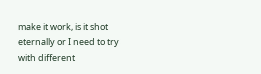make it work, is it shot eternally or I need to try with different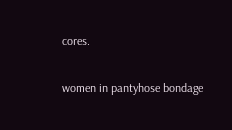cores.

women in pantyhose bondage